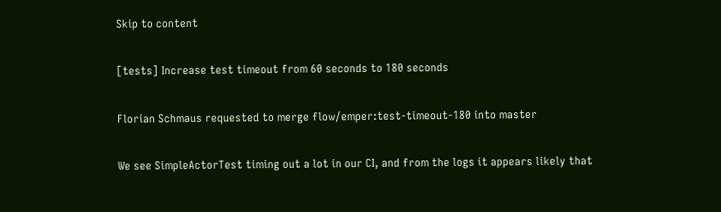Skip to content

[tests] Increase test timeout from 60 seconds to 180 seconds

Florian Schmaus requested to merge flow/emper:test-timeout-180 into master

We see SimpleActorTest timing out a lot in our CI, and from the logs it appears likely that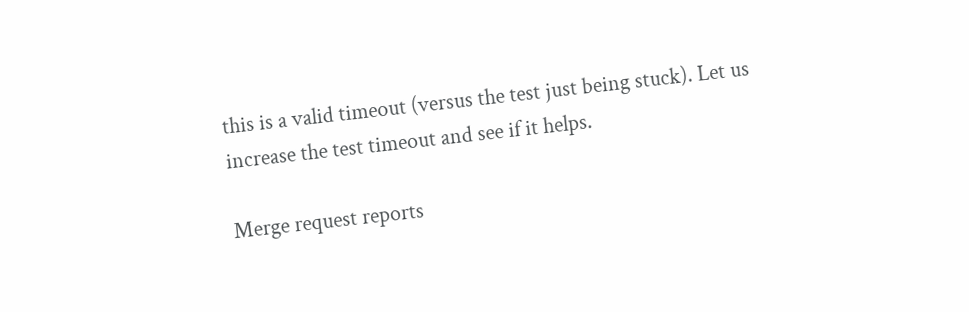this is a valid timeout (versus the test just being stuck). Let us increase the test timeout and see if it helps.

Merge request reports